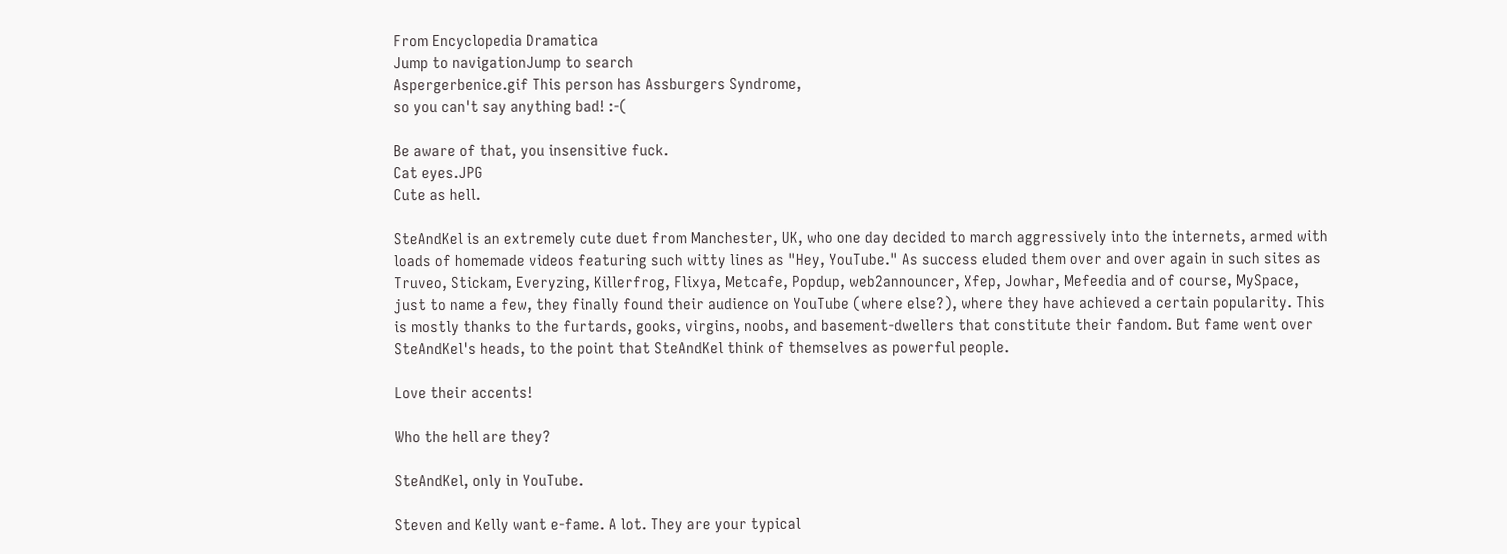From Encyclopedia Dramatica
Jump to navigationJump to search
Aspergerbenice.gif This person has Assburgers Syndrome,
so you can't say anything bad! :-(

Be aware of that, you insensitive fuck.
Cat eyes.JPG
Cute as hell.

SteAndKel is an extremely cute duet from Manchester, UK, who one day decided to march aggressively into the internets, armed with loads of homemade videos featuring such witty lines as "Hey, YouTube." As success eluded them over and over again in such sites as Truveo, Stickam, Everyzing, Killerfrog, Flixya, Metcafe, Popdup, web2announcer, Xfep, Jowhar, Mefeedia and of course, MySpace, just to name a few, they finally found their audience on YouTube (where else?), where they have achieved a certain popularity. This is mostly thanks to the furtards, gooks, virgins, noobs, and basement-dwellers that constitute their fandom. But fame went over SteAndKel's heads, to the point that SteAndKel think of themselves as powerful people.

Love their accents!

Who the hell are they?

SteAndKel, only in YouTube.

Steven and Kelly want e-fame. A lot. They are your typical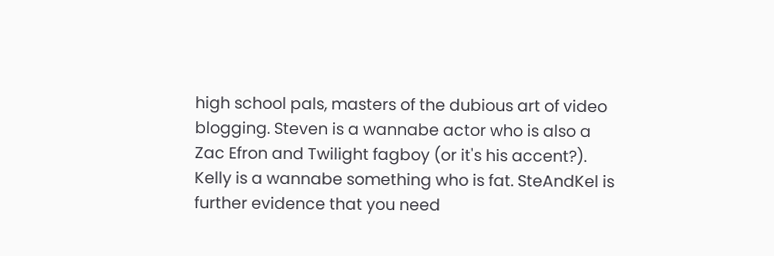high school pals, masters of the dubious art of video blogging. Steven is a wannabe actor who is also a Zac Efron and Twilight fagboy (or it's his accent?). Kelly is a wannabe something who is fat. SteAndKel is further evidence that you need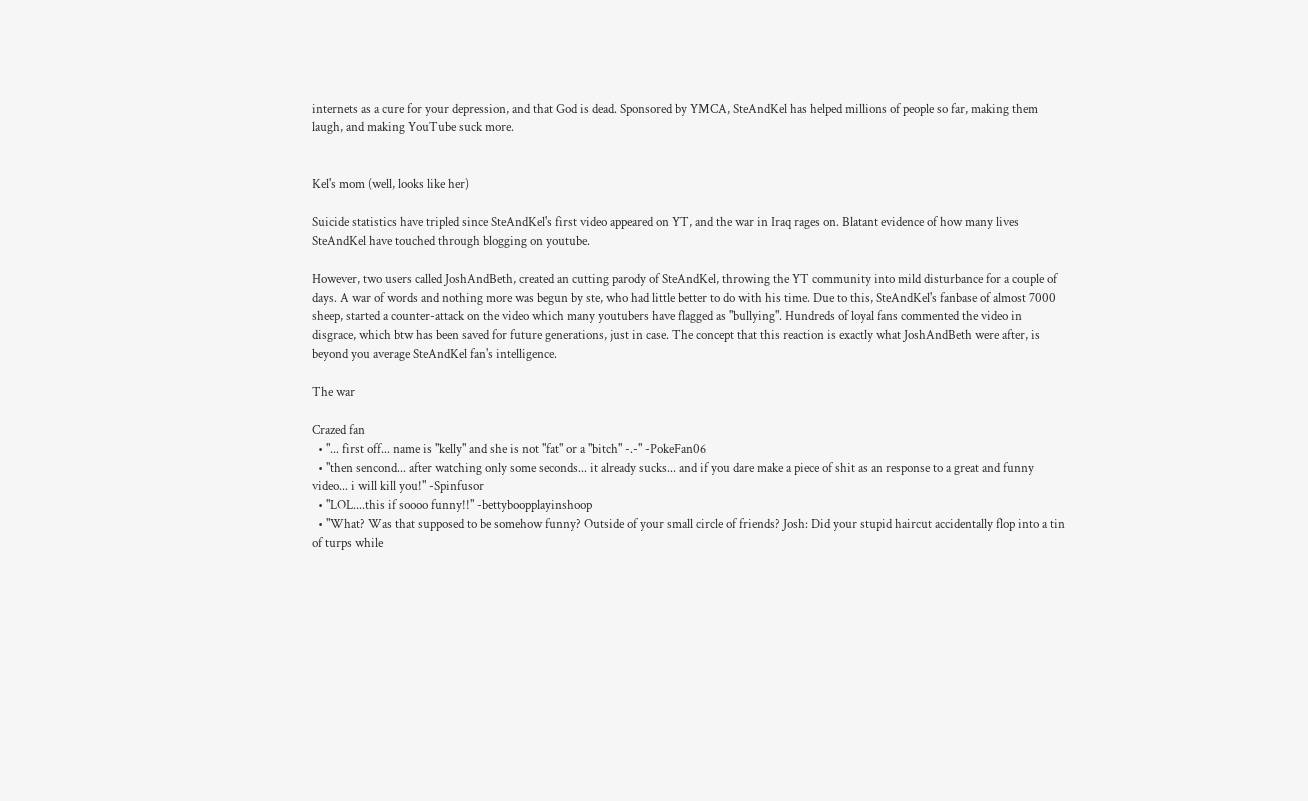internets as a cure for your depression, and that God is dead. Sponsored by YMCA, SteAndKel has helped millions of people so far, making them laugh, and making YouTube suck more.


Kel's mom (well, looks like her)

Suicide statistics have tripled since SteAndKel's first video appeared on YT, and the war in Iraq rages on. Blatant evidence of how many lives SteAndKel have touched through blogging on youtube.

However, two users called JoshAndBeth, created an cutting parody of SteAndKel, throwing the YT community into mild disturbance for a couple of days. A war of words and nothing more was begun by ste, who had little better to do with his time. Due to this, SteAndKel's fanbase of almost 7000 sheep, started a counter-attack on the video which many youtubers have flagged as "bullying". Hundreds of loyal fans commented the video in disgrace, which btw has been saved for future generations, just in case. The concept that this reaction is exactly what JoshAndBeth were after, is beyond you average SteAndKel fan's intelligence.

The war

Crazed fan
  • "... first off... name is "kelly" and she is not "fat" or a "bitch" -.-" -PokeFan06
  • "then sencond... after watching only some seconds... it already sucks... and if you dare make a piece of shit as an response to a great and funny video... i will kill you!" -Spinfusor
  • "LOL....this if soooo funny!!" -bettyboopplayinshoop
  • "What? Was that supposed to be somehow funny? Outside of your small circle of friends? Josh: Did your stupid haircut accidentally flop into a tin of turps while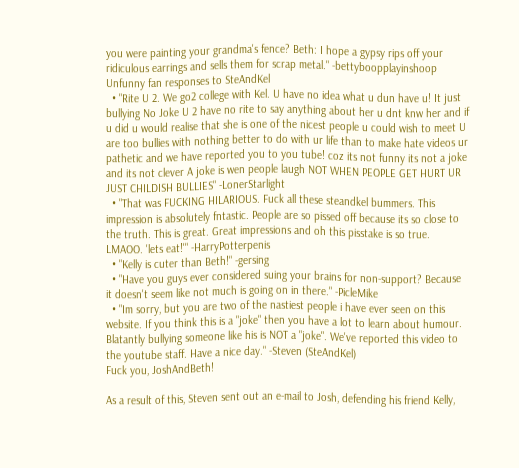you were painting your grandma's fence? Beth: I hope a gypsy rips off your ridiculous earrings and sells them for scrap metal." -bettyboopplayinshoop
Unfunny fan responses to SteAndKel
  • "Rite U 2. We go2 college with Kel. U have no idea what u dun have u! It just bullying No Joke U 2 have no rite to say anything about her u dnt knw her and if u did u would realise that she is one of the nicest people u could wish to meet U are too bullies with nothing better to do with ur life than to make hate videos ur pathetic and we have reported you to you tube! coz its not funny its not a joke and its not clever A joke is wen people laugh NOT WHEN PEOPLE GET HURT UR JUST CHILDISH BULLIES" -LonerStarlight
  • "That was FUCKING HILARIOUS. Fuck all these steandkel bummers. This impression is absolutely fntastic. People are so pissed off because its so close to the truth. This is great. Great impressions and oh this pisstake is so true. LMAOO. 'lets eat!'" -HarryPotterpenis
  • "Kelly is cuter than Beth!" -gersing
  • "Have you guys ever considered suing your brains for non-support? Because it doesn't seem like not much is going on in there." -PicleMike
  • "Im sorry, but you are two of the nastiest people i have ever seen on this website. If you think this is a "joke" then you have a lot to learn about humour. Blatantly bullying someone like his is NOT a "joke". We've reported this video to the youtube staff. Have a nice day." -Steven (SteAndKel)
Fuck you, JoshAndBeth!

As a result of this, Steven sent out an e-mail to Josh, defending his friend Kelly,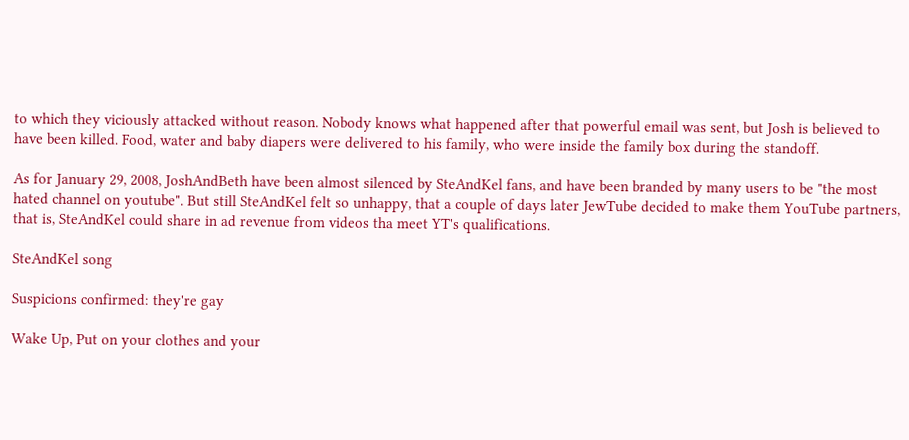to which they viciously attacked without reason. Nobody knows what happened after that powerful email was sent, but Josh is believed to have been killed. Food, water and baby diapers were delivered to his family, who were inside the family box during the standoff.

As for January 29, 2008, JoshAndBeth have been almost silenced by SteAndKel fans, and have been branded by many users to be "the most hated channel on youtube". But still SteAndKel felt so unhappy, that a couple of days later JewTube decided to make them YouTube partners, that is, SteAndKel could share in ad revenue from videos tha meet YT's qualifications.

SteAndKel song

Suspicions confirmed: they're gay

Wake Up, Put on your clothes and your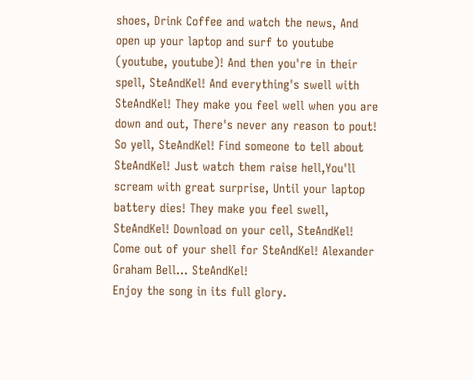shoes, Drink Coffee and watch the news, And open up your laptop and surf to youtube (youtube, youtube)! And then you're in their spell, SteAndKel! And everything's swell with SteAndKel! They make you feel well when you are down and out, There's never any reason to pout! So yell, SteAndKel! Find someone to tell about SteAndKel! Just watch them raise hell,You'll scream with great surprise, Until your laptop battery dies! They make you feel swell, SteAndKel! Download on your cell, SteAndKel! Come out of your shell for SteAndKel! Alexander Graham Bell... SteAndKel!
Enjoy the song in its full glory.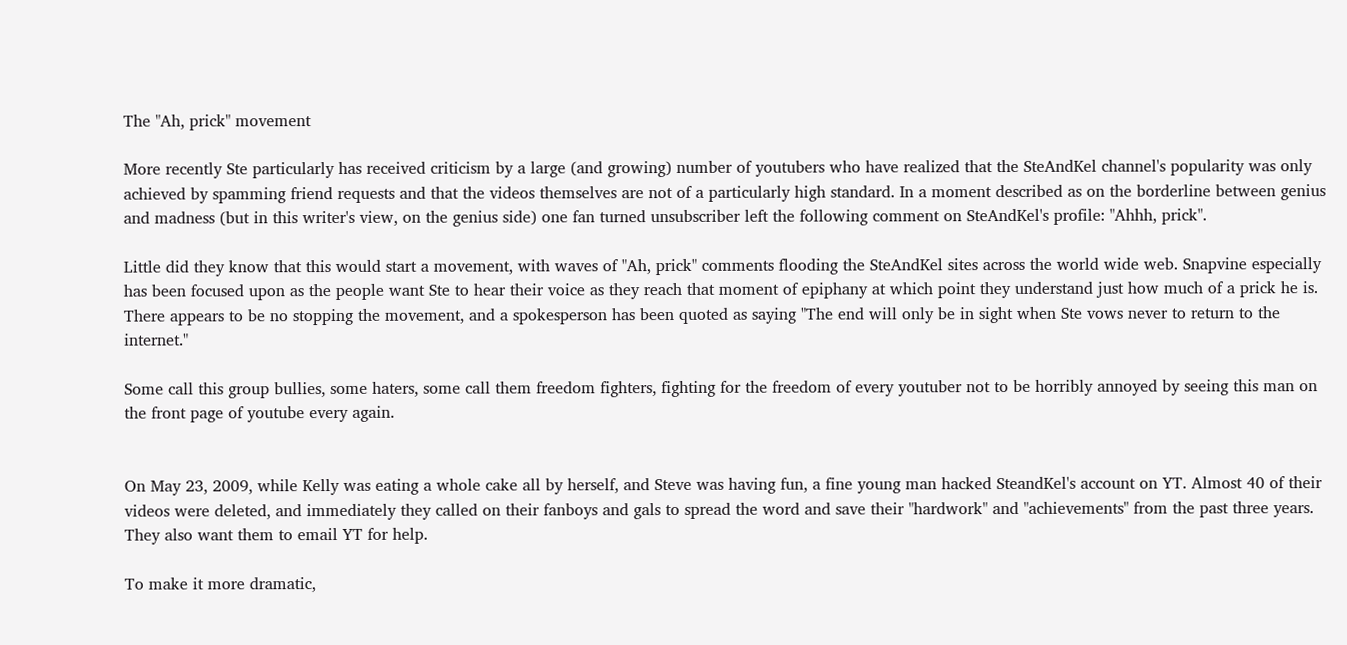The "Ah, prick" movement

More recently Ste particularly has received criticism by a large (and growing) number of youtubers who have realized that the SteAndKel channel's popularity was only achieved by spamming friend requests and that the videos themselves are not of a particularly high standard. In a moment described as on the borderline between genius and madness (but in this writer's view, on the genius side) one fan turned unsubscriber left the following comment on SteAndKel's profile: "Ahhh, prick".

Little did they know that this would start a movement, with waves of "Ah, prick" comments flooding the SteAndKel sites across the world wide web. Snapvine especially has been focused upon as the people want Ste to hear their voice as they reach that moment of epiphany at which point they understand just how much of a prick he is. There appears to be no stopping the movement, and a spokesperson has been quoted as saying "The end will only be in sight when Ste vows never to return to the internet."

Some call this group bullies, some haters, some call them freedom fighters, fighting for the freedom of every youtuber not to be horribly annoyed by seeing this man on the front page of youtube every again.


On May 23, 2009, while Kelly was eating a whole cake all by herself, and Steve was having fun, a fine young man hacked SteandKel's account on YT. Almost 40 of their videos were deleted, and immediately they called on their fanboys and gals to spread the word and save their "hardwork" and "achievements" from the past three years. They also want them to email YT for help.

To make it more dramatic,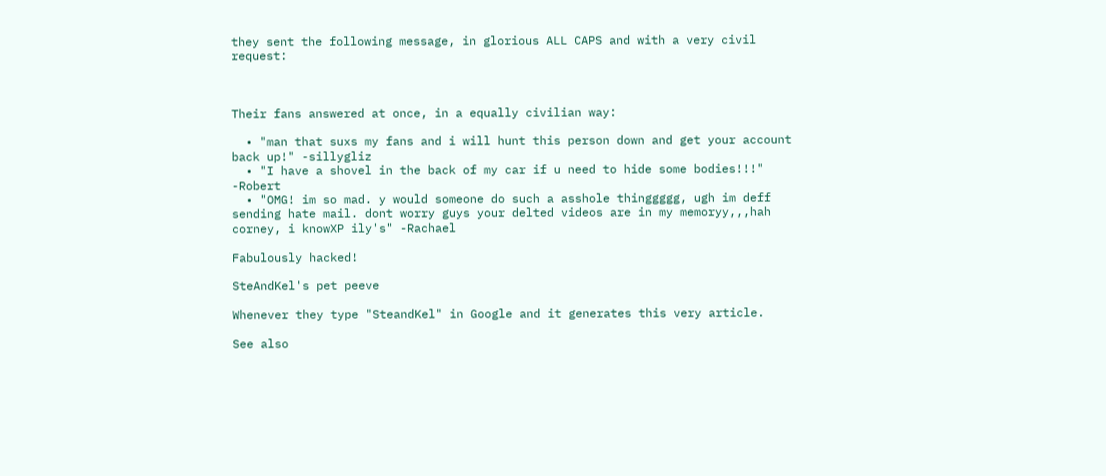they sent the following message, in glorious ALL CAPS and with a very civil request:



Their fans answered at once, in a equally civilian way:

  • "man that suxs my fans and i will hunt this person down and get your account back up!" -sillygliz
  • "I have a shovel in the back of my car if u need to hide some bodies!!!" -Robert
  • "OMG! im so mad. y would someone do such a asshole thinggggg, ugh im deff sending hate mail. dont worry guys your delted videos are in my memoryy,,,hah corney, i knowXP ily's" -Rachael

Fabulously hacked!

SteAndKel's pet peeve

Whenever they type "SteandKel" in Google and it generates this very article.

See also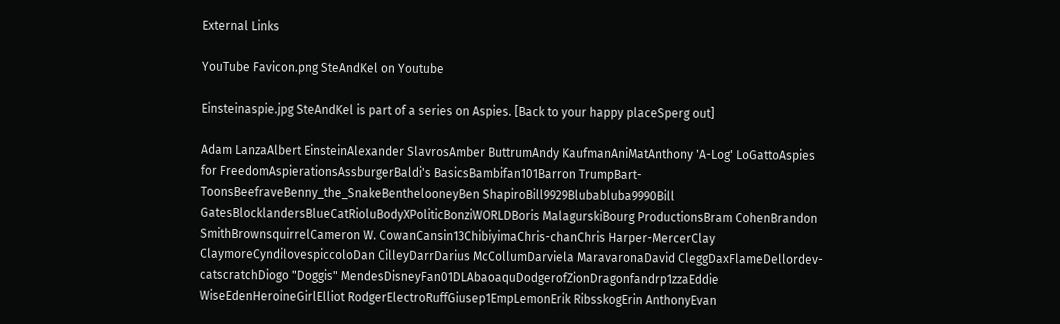External Links

YouTube Favicon.png SteAndKel on Youtube

Einsteinaspie.jpg SteAndKel is part of a series on Aspies. [Back to your happy placeSperg out]

Adam LanzaAlbert EinsteinAlexander SlavrosAmber ButtrumAndy KaufmanAniMatAnthony 'A-Log' LoGattoAspies for FreedomAspierationsAssburgerBaldi's BasicsBambifan101Barron TrumpBart-ToonsBeefraveBenny_the_SnakeBenthelooneyBen ShapiroBill9929Blubabluba9990Bill GatesBlocklandersBlueCatRioluBodyXPoliticBonziWORLDBoris MalagurskiBourg ProductionsBram CohenBrandon SmithBrownsquirrelCameron W. CowanCansin13ChibiyimaChris-chanChris Harper-MercerClay ClaymoreCyndilovespiccoloDan CilleyDarrDarius McCollumDarviela MaravaronaDavid CleggDaxFlameDellordev-catscratchDiogo "Doggis" MendesDisneyFan01DLAbaoaquDodgerofZionDragonfandrp1zzaEddie WiseEdenHeroineGirlElliot RodgerElectroRuffGiusep1EmpLemonErik RibsskogErin AnthonyEvan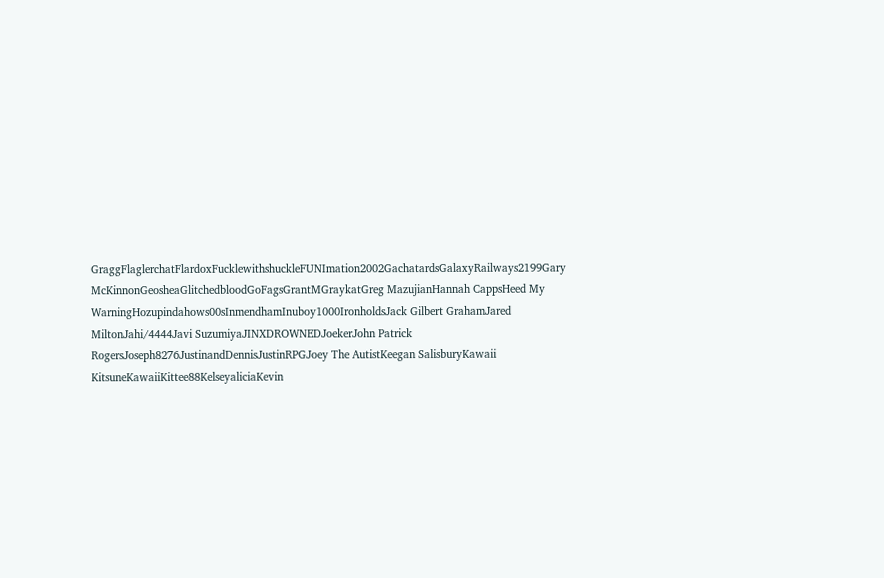GraggFlaglerchatFlardoxFucklewithshuckleFUNImation2002GachatardsGalaxyRailways2199Gary McKinnonGeosheaGlitchedbloodGoFagsGrantMGraykatGreg MazujianHannah CappsHeed My WarningHozupindahows00sInmendhamInuboy1000IronholdsJack Gilbert GrahamJared MiltonJahi/4444Javi SuzumiyaJINXDROWNEDJoekerJohn Patrick RogersJoseph8276JustinandDennisJustinRPGJoey The AutistKeegan SalisburyKawaii KitsuneKawaiiKittee88KelseyaliciaKevin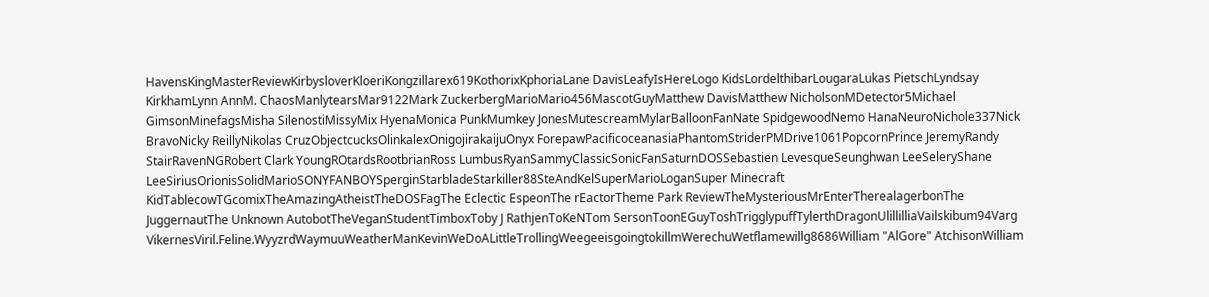HavensKingMasterReviewKirbysloverKloeriKongzillarex619KothorixKphoriaLane DavisLeafyIsHereLogo KidsLordelthibarLougaraLukas PietschLyndsay KirkhamLynn AnnM. ChaosManlytearsMar9122Mark ZuckerbergMarioMario456MascotGuyMatthew DavisMatthew NicholsonMDetector5Michael GimsonMinefagsMisha SilenostiMissyMix HyenaMonica PunkMumkey JonesMutescreamMylarBalloonFanNate SpidgewoodNemo HanaNeuroNichole337Nick BravoNicky ReillyNikolas CruzObjectcucksOlinkalexOnigojirakaijuOnyx ForepawPacificoceanasiaPhantomStriderPMDrive1061PopcornPrince JeremyRandy StairRavenNGRobert Clark YoungROtardsRootbrianRoss LumbusRyanSammyClassicSonicFanSaturnDOSSebastien LevesqueSeunghwan LeeSeleryShane LeeSiriusOrionisSolidMarioSONYFANBOYSperginStarbladeStarkiller88SteAndKelSuperMarioLoganSuper Minecraft KidTablecowTGcomixTheAmazingAtheistTheDOSFagThe Eclectic EspeonThe rEactorTheme Park ReviewTheMysteriousMrEnterTherealagerbonThe JuggernautThe Unknown AutobotTheVeganStudentTimboxToby J RathjenToKeNTom SersonToonEGuyToshTrigglypuffTylerthDragonUlillilliaVailskibum94Varg VikernesViril.Feline.WyyzrdWaymuuWeatherManKevinWeDoALittleTrollingWeegeeisgoingtokillmWerechuWetflamewillg8686William "AlGore" AtchisonWilliam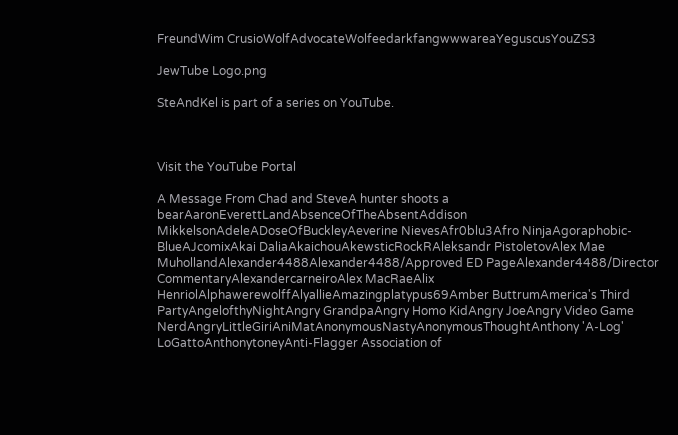FreundWim CrusioWolfAdvocateWolfeedarkfangwwwareaYeguscusYouZS3

JewTube Logo.png

SteAndKel is part of a series on YouTube.



Visit the YouTube Portal

A Message From Chad and SteveA hunter shoots a bearAaronEverettLandAbsenceOfTheAbsentAddison MikkelsonAdeleADoseOfBuckleyAeverine NievesAfr0blu3Afro NinjaAgoraphobic-BlueAJcomixAkai DaliaAkaichouAkewsticRockRAleksandr PistoletovAlex Mae MuhollandAlexander4488Alexander4488/Approved ED PageAlexander4488/Director CommentaryAlexandercarneiroAlex MacRaeAlix HenriolAlphawerewolffAlyallieAmazingplatypus69Amber ButtrumAmerica's Third PartyAngelofthyNightAngry GrandpaAngry Homo KidAngry JoeAngry Video Game NerdAngryLittleGiriAniMatAnonymousNastyAnonymousThoughtAnthony 'A-Log' LoGattoAnthonytoneyAnti-Flagger Association of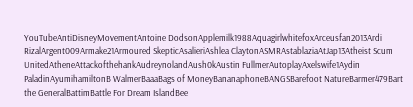YouTubeAntiDisneyMovementAntoine DodsonApplemilk1988AquagirlwhitefoxArceusfan2013Ardi RizalArgent009Armake21Armoured SkepticAsalieriAshlea ClaytonASMRAstablaziaAtJap13Atheist Scum UnitedAtheneAttackofthehankAudreynolandAush0kAustin FullmerAutoplayAxelswife1Aydin PaladinAyumihamiltonB WalmerBaaaBags of MoneyBananaphoneBANGSBarefoot NatureBarmer479Bart the GeneralBattimBattle For Dream IslandBee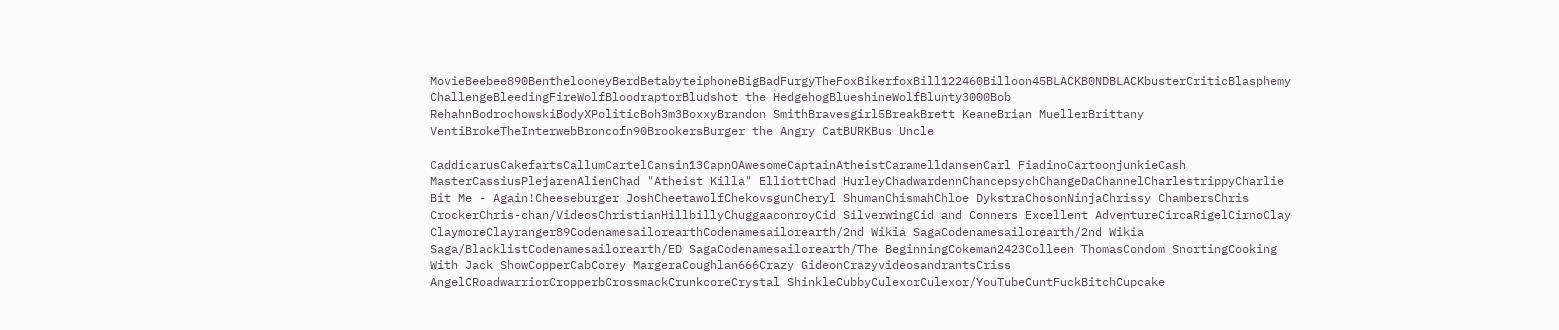MovieBeebee890BenthelooneyBerdBetabyteiphoneBigBadFurgyTheFoxBikerfoxBill122460Billoon45BLACKB0NDBLACKbusterCriticBlasphemy ChallengeBleedingFireWolfBloodraptorBludshot the HedgehogBlueshineWolfBlunty3000Bob RehahnBodrochowskiBodyXPoliticBoh3m3BoxxyBrandon SmithBravesgirl5BreakBrett KeaneBrian MuellerBrittany VentiBrokeTheInterwebBroncofn90BrookersBurger the Angry CatBURKBus Uncle

CaddicarusCakefartsCallumCartelCansin13CapnOAwesomeCaptainAtheistCaramelldansenCarl FiadinoCartoonjunkieCash MasterCassiusPlejarenAlienChad "Atheist Killa" ElliottChad HurleyChadwardennChancepsychChangeDaChannelCharlestrippyCharlie Bit Me - Again!Cheeseburger JoshCheetawolfChekovsgunCheryl ShumanChismahChloe DykstraChosonNinjaChrissy ChambersChris CrockerChris-chan/VideosChristianHillbillyChuggaaconroyCid SilverwingCid and Conners Excellent AdventureCircaRigelCirnoClay ClaymoreClayranger89CodenamesailorearthCodenamesailorearth/2nd Wikia SagaCodenamesailorearth/2nd Wikia Saga/BlacklistCodenamesailorearth/ED SagaCodenamesailorearth/The BeginningCokeman2423Colleen ThomasCondom SnortingCooking With Jack ShowCopperCabCorey MargeraCoughlan666Crazy GideonCrazyvideosandrantsCriss AngelCRoadwarriorCropperbCrossmackCrunkcoreCrystal ShinkleCubbyCulexorCulexor/YouTubeCuntFuckBitchCupcake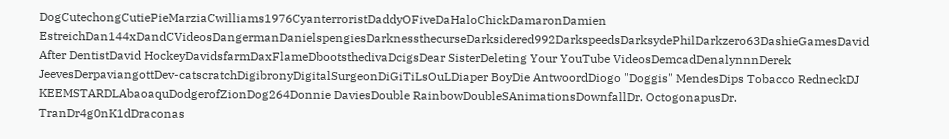DogCutechongCutiePieMarziaCwilliams1976CyanterroristDaddyOFiveDaHaloChickDamaronDamien EstreichDan144xDandCVideosDangermanDanielspengiesDarknessthecurseDarksidered992DarkspeedsDarksydePhilDarkzero63DashieGamesDavid After DentistDavid HockeyDavidsfarmDaxFlameDbootsthedivaDcigsDear SisterDeleting Your YouTube VideosDemcadDenalynnnDerek JeevesDerpaviangottDev-catscratchDigibronyDigitalSurgeonDiGiTiLsOuLDiaper BoyDie AntwoordDiogo "Doggis" MendesDips Tobacco RedneckDJ KEEMSTARDLAbaoaquDodgerofZionDog264Donnie DaviesDouble RainbowDoubleSAnimationsDownfallDr. OctogonapusDr. TranDr4g0nK1dDraconas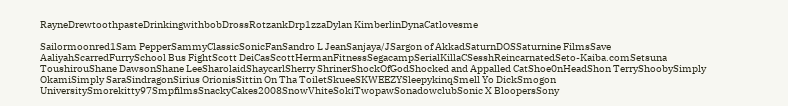RayneDrewtoothpasteDrinkingwithbobDrossRotzankDrp1zzaDylan KimberlinDynaCatlovesme

Sailormoonred1Sam PepperSammyClassicSonicFanSandro L JeanSanjaya/JSargon of AkkadSaturnDOSSaturnine FilmsSave AaliyahScarredFurrySchool Bus FightScott DeiCasScottHermanFitnessSegacampSerialKillaCSesshReincarnatedSeto-Kaiba.comSetsuna ToushirouShane DawsonShane LeeSharolaidShaycarlSherry ShrinerShockOfGodShocked and Appalled CatShoe0nHeadShon TerryShoobySimply OkamiSimply SaraSindragonSirius OrionisSittin On Tha ToiletSkueeSKWEEZYSleepykinqSmell Yo DickSmogon UniversitySmorekitty97SmpfilmsSnackyCakes2008SnowVhiteSokiTwopawSonadowclubSonic X BloopersSony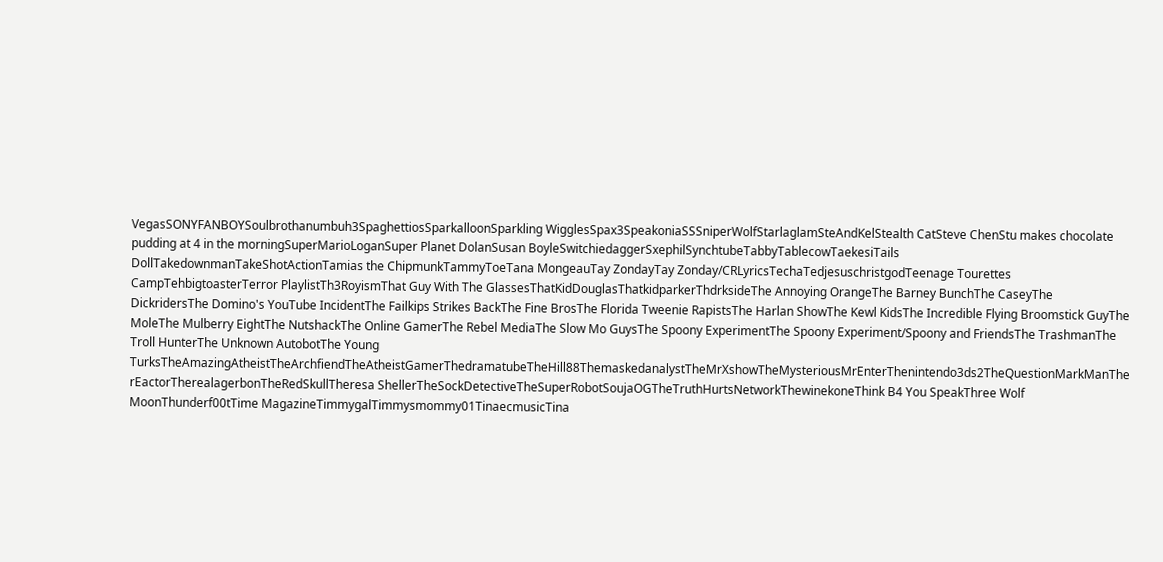VegasSONYFANBOYSoulbrothanumbuh3SpaghettiosSparkalloonSparkling WigglesSpax3SpeakoniaSSSniperWolfStarlaglamSteAndKelStealth CatSteve ChenStu makes chocolate pudding at 4 in the morningSuperMarioLoganSuper Planet DolanSusan BoyleSwitchiedaggerSxephilSynchtubeTabbyTablecowTaekesiTails DollTakedownmanTakeShotActionTamias the ChipmunkTammyToeTana MongeauTay ZondayTay Zonday/CRLyricsTechaTedjesuschristgodTeenage Tourettes CampTehbigtoasterTerror PlaylistTh3RoyismThat Guy With The GlassesThatKidDouglasThatkidparkerThdrksideThe Annoying OrangeThe Barney BunchThe CaseyThe DickridersThe Domino's YouTube IncidentThe Failkips Strikes BackThe Fine BrosThe Florida Tweenie RapistsThe Harlan ShowThe Kewl KidsThe Incredible Flying Broomstick GuyThe MoleThe Mulberry EightThe NutshackThe Online GamerThe Rebel MediaThe Slow Mo GuysThe Spoony ExperimentThe Spoony Experiment/Spoony and FriendsThe TrashmanThe Troll HunterThe Unknown AutobotThe Young TurksTheAmazingAtheistTheArchfiendTheAtheistGamerThedramatubeTheHill88ThemaskedanalystTheMrXshowTheMysteriousMrEnterThenintendo3ds2TheQuestionMarkManThe rEactorTherealagerbonTheRedSkullTheresa ShellerTheSockDetectiveTheSuperRobotSoujaOGTheTruthHurtsNetworkThewinekoneThink B4 You SpeakThree Wolf MoonThunderf00tTime MagazineTimmygalTimmysmommy01TinaecmusicTina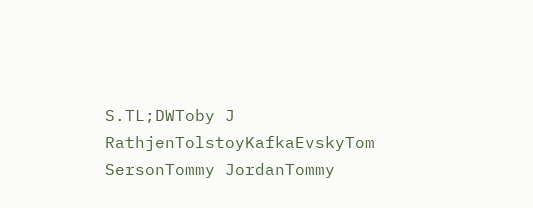S.TL;DWToby J RathjenTolstoyKafkaEvskyTom SersonTommy JordanTommy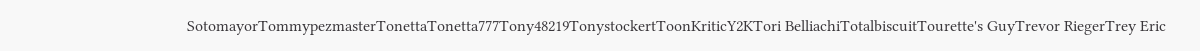SotomayorTommypezmasterTonettaTonetta777Tony48219TonystockertToonKriticY2KTori BelliachiTotalbiscuitTourette's GuyTrevor RiegerTrey Eric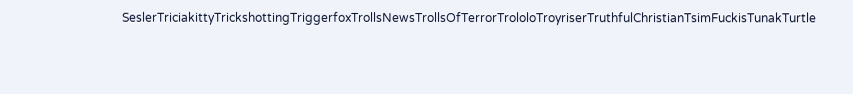SeslerTriciakittyTrickshottingTriggerfoxTrollsNewsTrollsOfTerrorTrololoTroyriserTruthfulChristianTsimFuckisTunakTurtle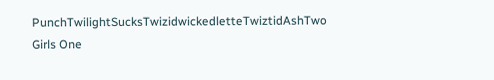PunchTwilightSucksTwizidwickedletteTwiztidAshTwo Girls One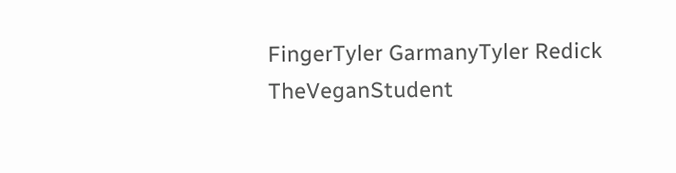FingerTyler GarmanyTyler Redick TheVeganStudent